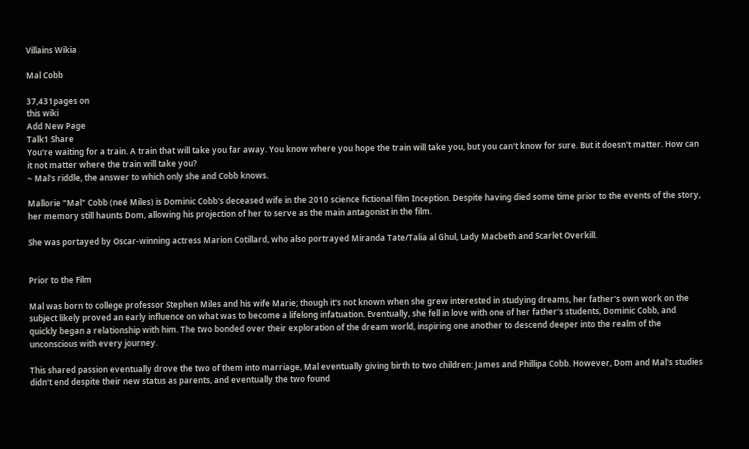Villains Wikia

Mal Cobb

37,431pages on
this wiki
Add New Page
Talk1 Share
You're waiting for a train. A train that will take you far away. You know where you hope the train will take you, but you can't know for sure. But it doesn't matter. How can it not matter where the train will take you?
~ Mal's riddle, the answer to which only she and Cobb knows.

Mallorie "Mal" Cobb (neé Miles) is Dominic Cobb's deceased wife in the 2010 science fictional film Inception. Despite having died some time prior to the events of the story, her memory still haunts Dom, allowing his projection of her to serve as the main antagonist in the film.

She was portayed by Oscar-winning actress Marion Cotillard, who also portrayed Miranda Tate/Talia al Ghul, Lady Macbeth and Scarlet Overkill.


Prior to the Film

Mal was born to college professor Stephen Miles and his wife Marie; though it's not known when she grew interested in studying dreams, her father's own work on the subject likely proved an early influence on what was to become a lifelong infatuation. Eventually, she fell in love with one of her father's students, Dominic Cobb, and quickly began a relationship with him. The two bonded over their exploration of the dream world, inspiring one another to descend deeper into the realm of the unconscious with every journey.

This shared passion eventually drove the two of them into marriage, Mal eventually giving birth to two children: James and Phillipa Cobb. However, Dom and Mal's studies didn't end despite their new status as parents, and eventually the two found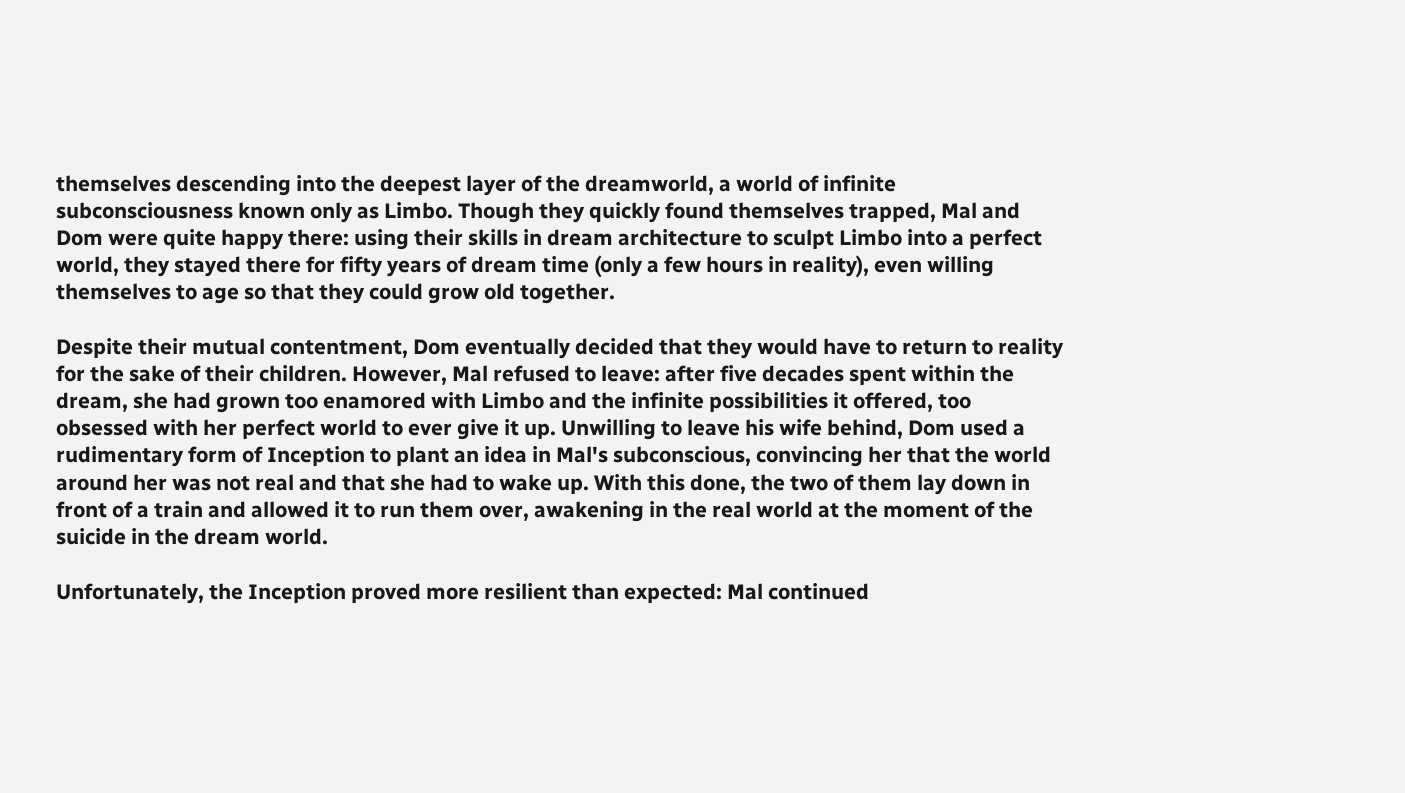themselves descending into the deepest layer of the dreamworld, a world of infinite subconsciousness known only as Limbo. Though they quickly found themselves trapped, Mal and Dom were quite happy there: using their skills in dream architecture to sculpt Limbo into a perfect world, they stayed there for fifty years of dream time (only a few hours in reality), even willing themselves to age so that they could grow old together.

Despite their mutual contentment, Dom eventually decided that they would have to return to reality for the sake of their children. However, Mal refused to leave: after five decades spent within the dream, she had grown too enamored with Limbo and the infinite possibilities it offered, too obsessed with her perfect world to ever give it up. Unwilling to leave his wife behind, Dom used a rudimentary form of Inception to plant an idea in Mal's subconscious, convincing her that the world around her was not real and that she had to wake up. With this done, the two of them lay down in front of a train and allowed it to run them over, awakening in the real world at the moment of the suicide in the dream world.

Unfortunately, the Inception proved more resilient than expected: Mal continued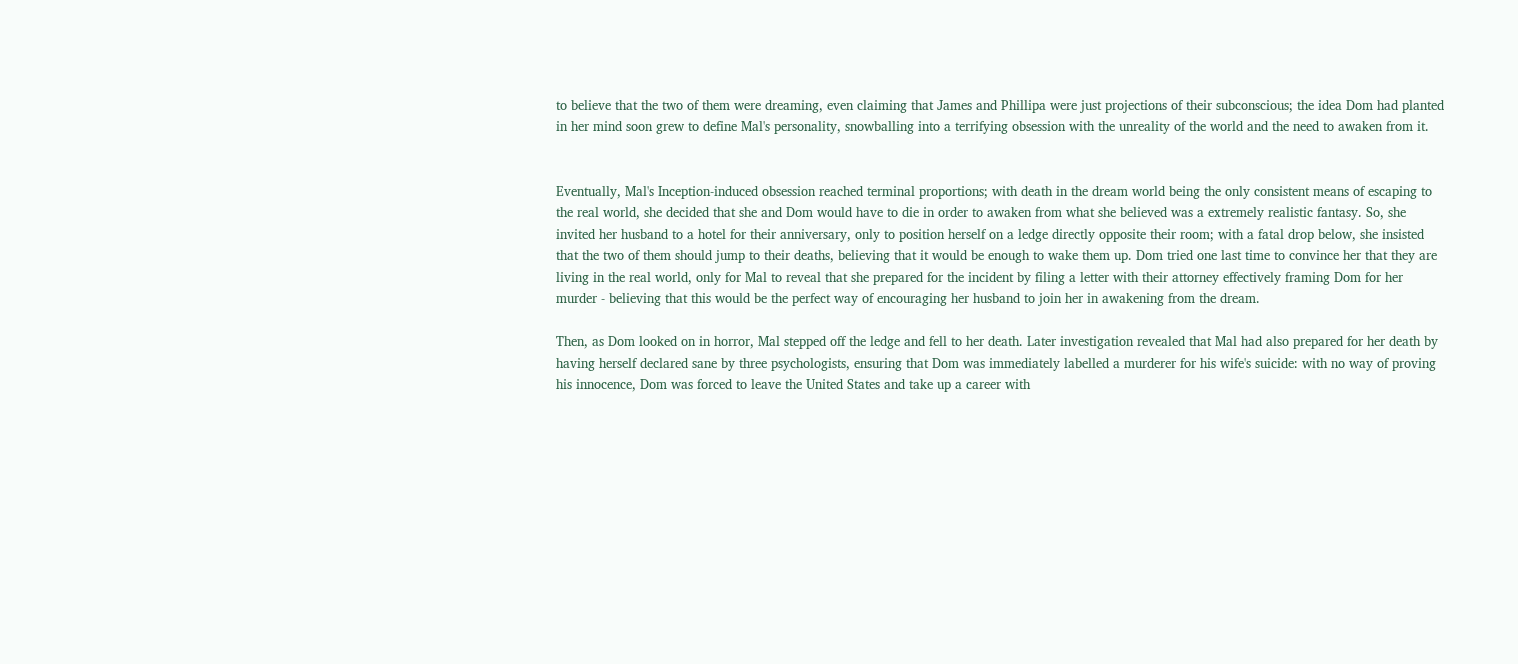to believe that the two of them were dreaming, even claiming that James and Phillipa were just projections of their subconscious; the idea Dom had planted in her mind soon grew to define Mal's personality, snowballing into a terrifying obsession with the unreality of the world and the need to awaken from it.


Eventually, Mal's Inception-induced obsession reached terminal proportions; with death in the dream world being the only consistent means of escaping to the real world, she decided that she and Dom would have to die in order to awaken from what she believed was a extremely realistic fantasy. So, she invited her husband to a hotel for their anniversary, only to position herself on a ledge directly opposite their room; with a fatal drop below, she insisted that the two of them should jump to their deaths, believing that it would be enough to wake them up. Dom tried one last time to convince her that they are living in the real world, only for Mal to reveal that she prepared for the incident by filing a letter with their attorney effectively framing Dom for her murder - believing that this would be the perfect way of encouraging her husband to join her in awakening from the dream.

Then, as Dom looked on in horror, Mal stepped off the ledge and fell to her death. Later investigation revealed that Mal had also prepared for her death by having herself declared sane by three psychologists, ensuring that Dom was immediately labelled a murderer for his wife's suicide: with no way of proving his innocence, Dom was forced to leave the United States and take up a career with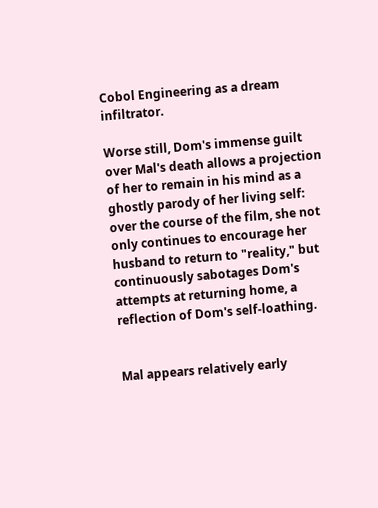Cobol Engineering as a dream infiltrator.

Worse still, Dom's immense guilt over Mal's death allows a projection of her to remain in his mind as a ghostly parody of her living self: over the course of the film, she not only continues to encourage her husband to return to "reality," but continuously sabotages Dom's attempts at returning home, a reflection of Dom's self-loathing.


Mal appears relatively early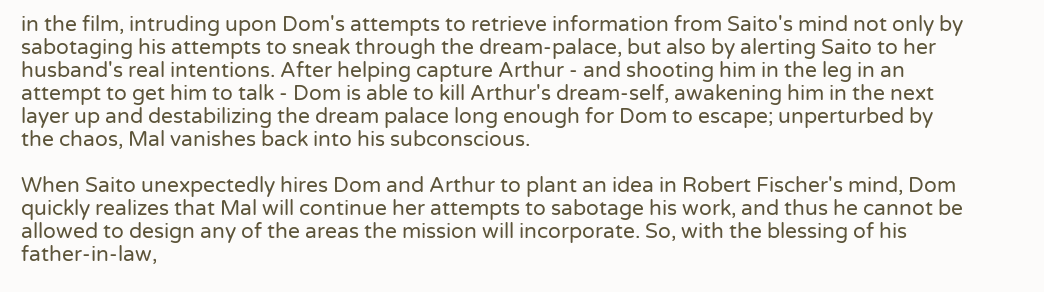in the film, intruding upon Dom's attempts to retrieve information from Saito's mind not only by sabotaging his attempts to sneak through the dream-palace, but also by alerting Saito to her husband's real intentions. After helping capture Arthur - and shooting him in the leg in an attempt to get him to talk - Dom is able to kill Arthur's dream-self, awakening him in the next layer up and destabilizing the dream palace long enough for Dom to escape; unperturbed by the chaos, Mal vanishes back into his subconscious.

When Saito unexpectedly hires Dom and Arthur to plant an idea in Robert Fischer's mind, Dom quickly realizes that Mal will continue her attempts to sabotage his work, and thus he cannot be allowed to design any of the areas the mission will incorporate. So, with the blessing of his father-in-law,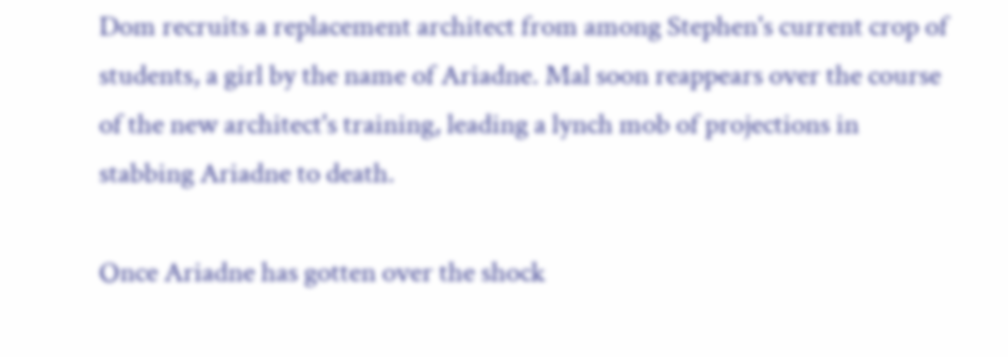Dom recruits a replacement architect from among Stephen's current crop of students, a girl by the name of Ariadne. Mal soon reappears over the course of the new architect's training, leading a lynch mob of projections in stabbing Ariadne to death.

Once Ariadne has gotten over the shock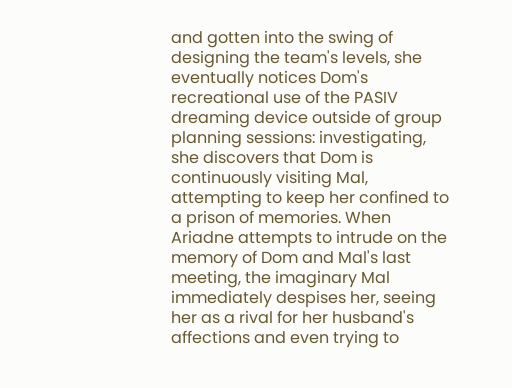and gotten into the swing of designing the team's levels, she eventually notices Dom's recreational use of the PASIV dreaming device outside of group planning sessions: investigating, she discovers that Dom is continuously visiting Mal, attempting to keep her confined to a prison of memories. When Ariadne attempts to intrude on the memory of Dom and Mal's last meeting, the imaginary Mal immediately despises her, seeing her as a rival for her husband's affections and even trying to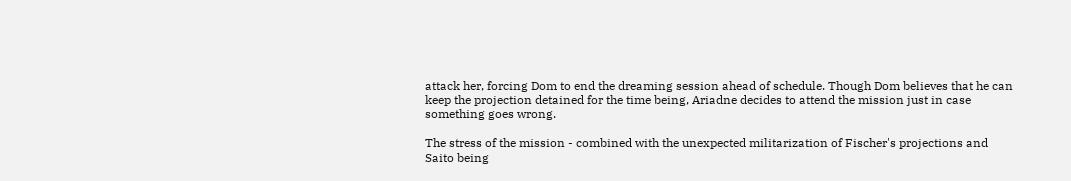attack her, forcing Dom to end the dreaming session ahead of schedule. Though Dom believes that he can keep the projection detained for the time being, Ariadne decides to attend the mission just in case something goes wrong.

The stress of the mission - combined with the unexpected militarization of Fischer's projections and Saito being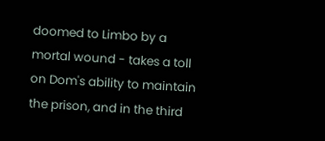doomed to Limbo by a mortal wound - takes a toll on Dom's ability to maintain the prison, and in the third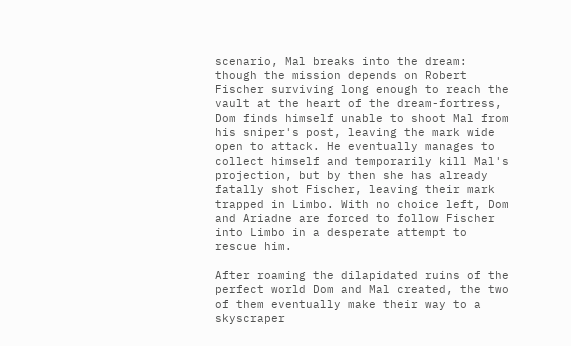scenario, Mal breaks into the dream: though the mission depends on Robert Fischer surviving long enough to reach the vault at the heart of the dream-fortress, Dom finds himself unable to shoot Mal from his sniper's post, leaving the mark wide open to attack. He eventually manages to collect himself and temporarily kill Mal's projection, but by then she has already fatally shot Fischer, leaving their mark trapped in Limbo. With no choice left, Dom and Ariadne are forced to follow Fischer into Limbo in a desperate attempt to rescue him.

After roaming the dilapidated ruins of the perfect world Dom and Mal created, the two of them eventually make their way to a skyscraper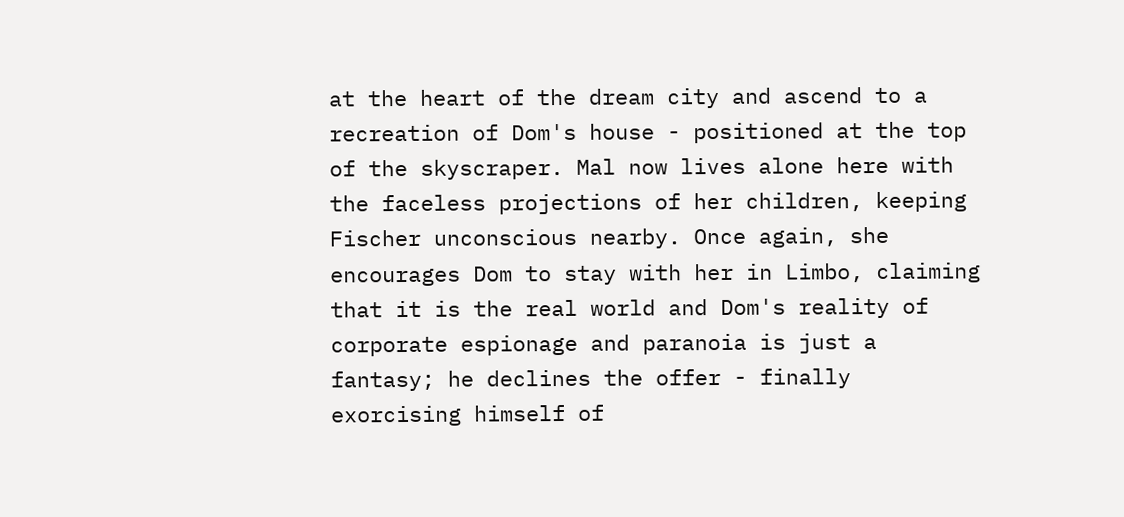at the heart of the dream city and ascend to a recreation of Dom's house - positioned at the top of the skyscraper. Mal now lives alone here with the faceless projections of her children, keeping Fischer unconscious nearby. Once again, she encourages Dom to stay with her in Limbo, claiming that it is the real world and Dom's reality of corporate espionage and paranoia is just a fantasy; he declines the offer - finally exorcising himself of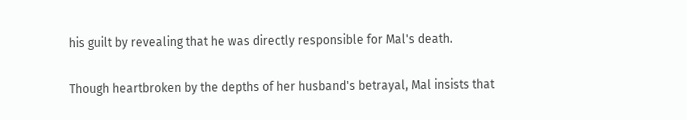his guilt by revealing that he was directly responsible for Mal's death.

Though heartbroken by the depths of her husband's betrayal, Mal insists that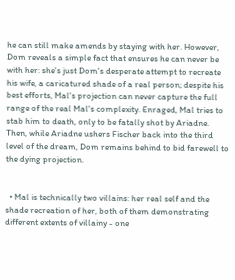he can still make amends by staying with her. However, Dom reveals a simple fact that ensures he can never be with her: she's just Dom's desperate attempt to recreate his wife, a caricatured shade of a real person; despite his best efforts, Mal's projection can never capture the full range of the real Mal's complexity. Enraged, Mal tries to stab him to death, only to be fatally shot by Ariadne. Then, while Ariadne ushers Fischer back into the third level of the dream, Dom remains behind to bid farewell to the dying projection.


  • Mal is technically two villains: her real self and the shade recreation of her, both of them demonstrating different extents of villainy - one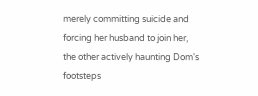merely committing suicide and forcing her husband to join her, the other actively haunting Dom's footsteps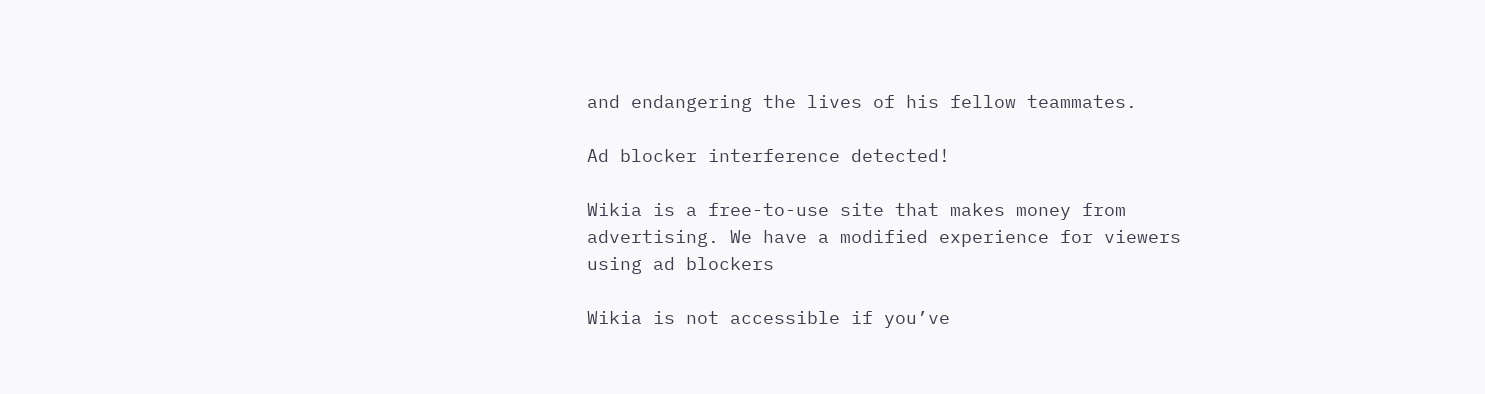and endangering the lives of his fellow teammates.

Ad blocker interference detected!

Wikia is a free-to-use site that makes money from advertising. We have a modified experience for viewers using ad blockers

Wikia is not accessible if you’ve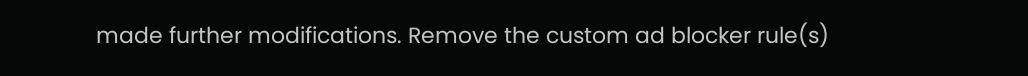made further modifications. Remove the custom ad blocker rule(s)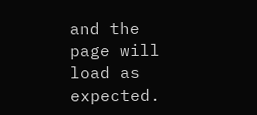and the page will load as expected.